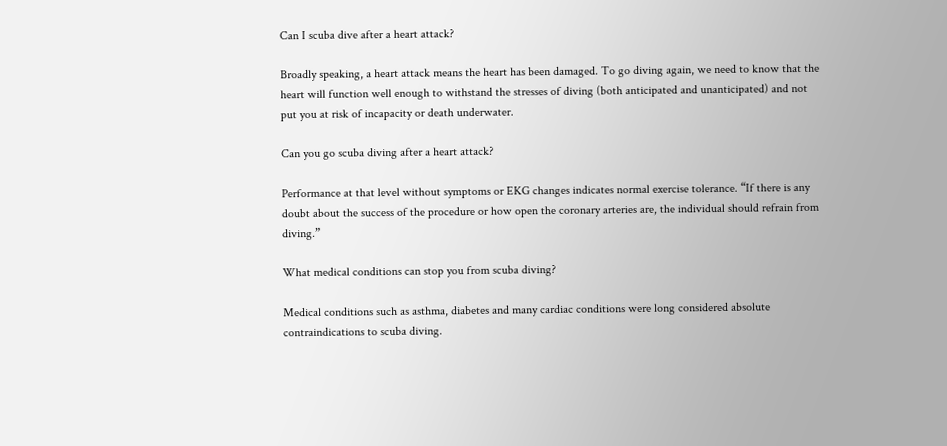Can I scuba dive after a heart attack?

Broadly speaking, a heart attack means the heart has been damaged. To go diving again, we need to know that the heart will function well enough to withstand the stresses of diving (both anticipated and unanticipated) and not put you at risk of incapacity or death underwater.

Can you go scuba diving after a heart attack?

Performance at that level without symptoms or EKG changes indicates normal exercise tolerance. “If there is any doubt about the success of the procedure or how open the coronary arteries are, the individual should refrain from diving.”

What medical conditions can stop you from scuba diving?

Medical conditions such as asthma, diabetes and many cardiac conditions were long considered absolute contraindications to scuba diving.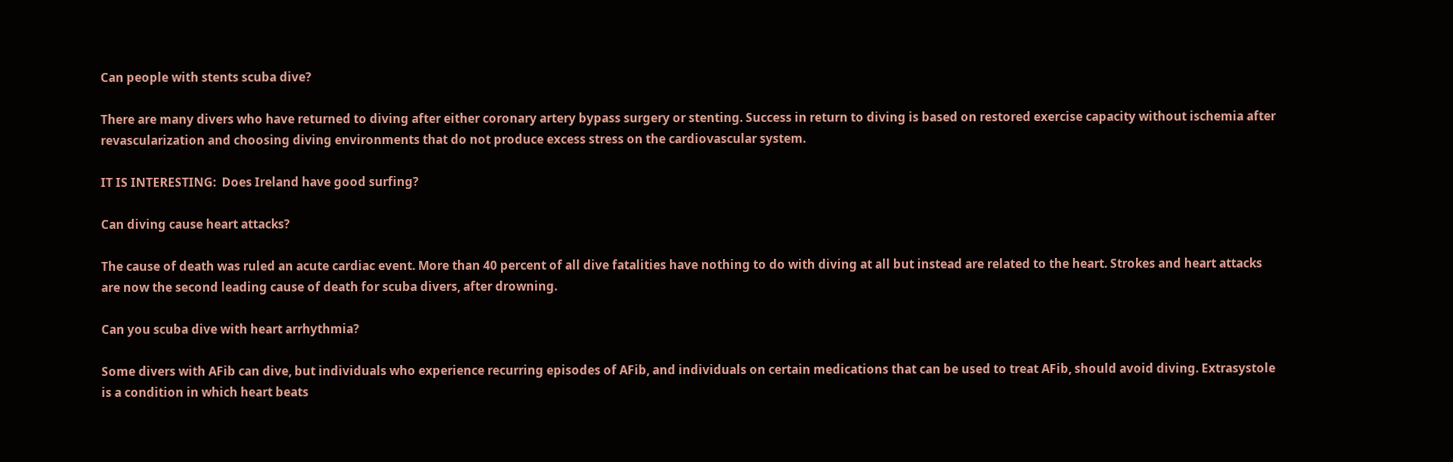Can people with stents scuba dive?

There are many divers who have returned to diving after either coronary artery bypass surgery or stenting. Success in return to diving is based on restored exercise capacity without ischemia after revascularization and choosing diving environments that do not produce excess stress on the cardiovascular system.

IT IS INTERESTING:  Does Ireland have good surfing?

Can diving cause heart attacks?

The cause of death was ruled an acute cardiac event. More than 40 percent of all dive fatalities have nothing to do with diving at all but instead are related to the heart. Strokes and heart attacks are now the second leading cause of death for scuba divers, after drowning.

Can you scuba dive with heart arrhythmia?

Some divers with AFib can dive, but individuals who experience recurring episodes of AFib, and individuals on certain medications that can be used to treat AFib, should avoid diving. Extrasystole is a condition in which heart beats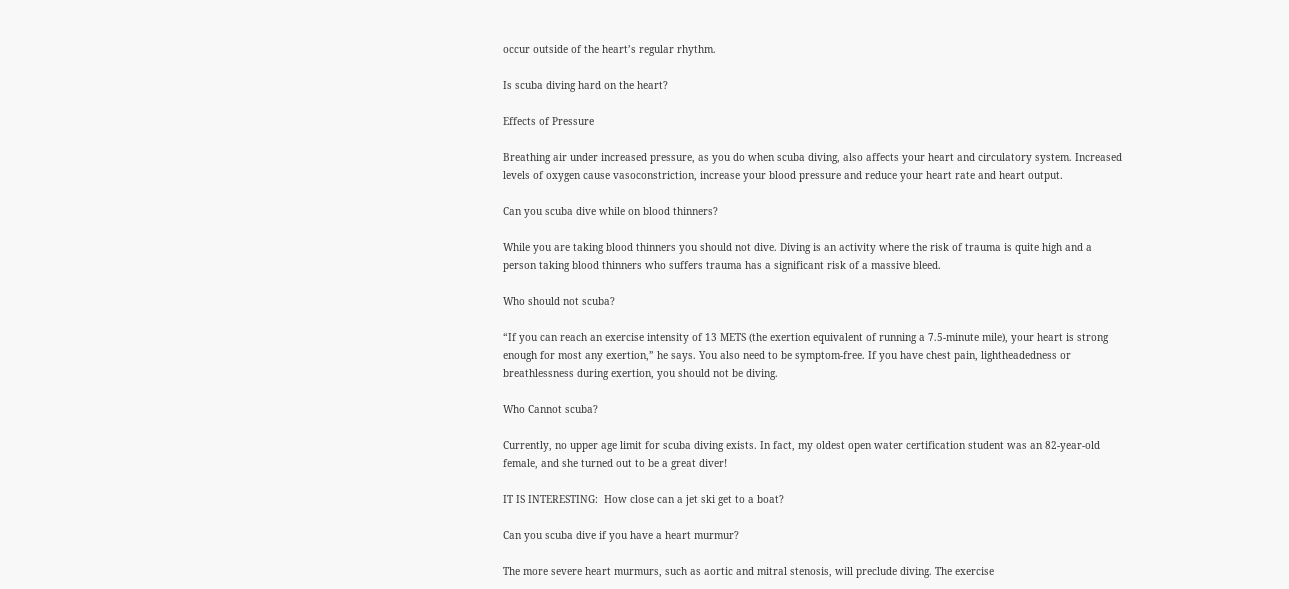occur outside of the heart’s regular rhythm.

Is scuba diving hard on the heart?

Effects of Pressure

Breathing air under increased pressure, as you do when scuba diving, also affects your heart and circulatory system. Increased levels of oxygen cause vasoconstriction, increase your blood pressure and reduce your heart rate and heart output.

Can you scuba dive while on blood thinners?

While you are taking blood thinners you should not dive. Diving is an activity where the risk of trauma is quite high and a person taking blood thinners who suffers trauma has a significant risk of a massive bleed.

Who should not scuba?

“If you can reach an exercise intensity of 13 METS (the exertion equivalent of running a 7.5-minute mile), your heart is strong enough for most any exertion,” he says. You also need to be symptom-free. If you have chest pain, lightheadedness or breathlessness during exertion, you should not be diving.

Who Cannot scuba?

Currently, no upper age limit for scuba diving exists. In fact, my oldest open water certification student was an 82-year-old female, and she turned out to be a great diver!

IT IS INTERESTING:  How close can a jet ski get to a boat?

Can you scuba dive if you have a heart murmur?

The more severe heart murmurs, such as aortic and mitral stenosis, will preclude diving. The exercise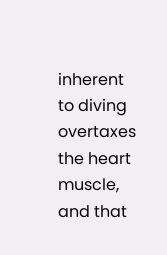inherent to diving overtaxes the heart muscle, and that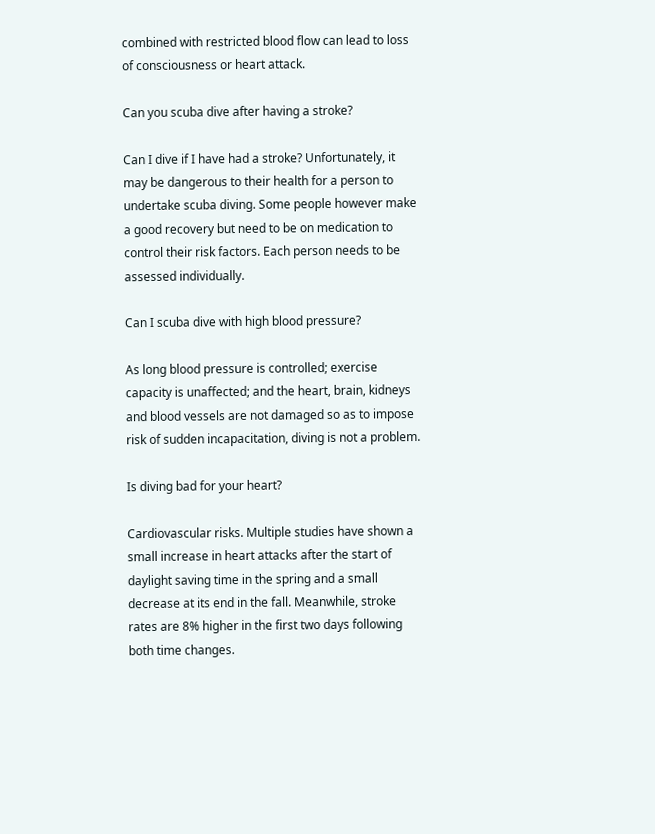combined with restricted blood flow can lead to loss of consciousness or heart attack.

Can you scuba dive after having a stroke?

Can I dive if I have had a stroke? Unfortunately, it may be dangerous to their health for a person to undertake scuba diving. Some people however make a good recovery but need to be on medication to control their risk factors. Each person needs to be assessed individually.

Can I scuba dive with high blood pressure?

As long blood pressure is controlled; exercise capacity is unaffected; and the heart, brain, kidneys and blood vessels are not damaged so as to impose risk of sudden incapacitation, diving is not a problem.

Is diving bad for your heart?

Cardiovascular risks. Multiple studies have shown a small increase in heart attacks after the start of daylight saving time in the spring and a small decrease at its end in the fall. Meanwhile, stroke rates are 8% higher in the first two days following both time changes.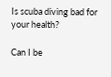Is scuba diving bad for your health?

Can I be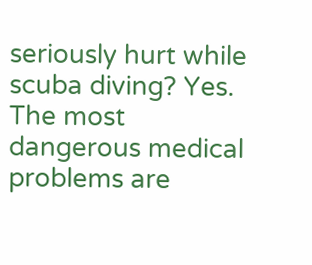seriously hurt while scuba diving? Yes. The most dangerous medical problems are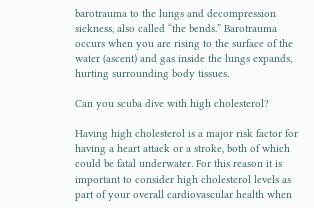barotrauma to the lungs and decompression sickness, also called “the bends.” Barotrauma occurs when you are rising to the surface of the water (ascent) and gas inside the lungs expands, hurting surrounding body tissues.

Can you scuba dive with high cholesterol?

Having high cholesterol is a major risk factor for having a heart attack or a stroke, both of which could be fatal underwater. For this reason it is important to consider high cholesterol levels as part of your overall cardiovascular health when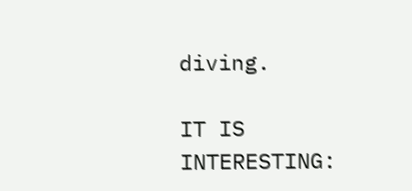diving.

IT IS INTERESTING: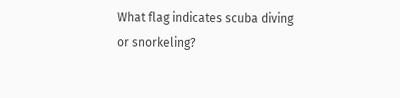What flag indicates scuba diving or snorkeling?